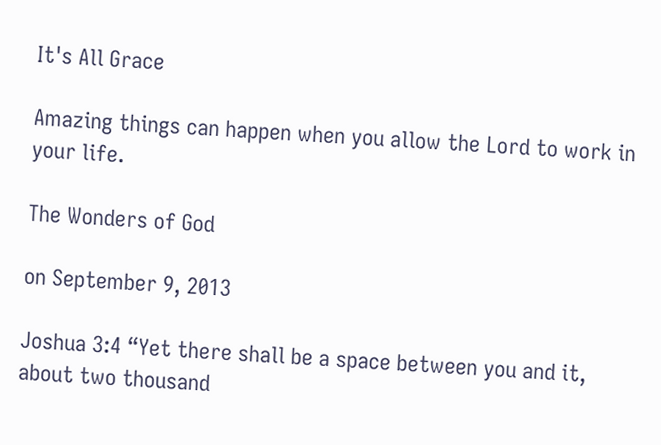It's All Grace

Amazing things can happen when you allow the Lord to work in your life.

The Wonders of God

on September 9, 2013

Joshua 3:4 “Yet there shall be a space between you and it, about two thousand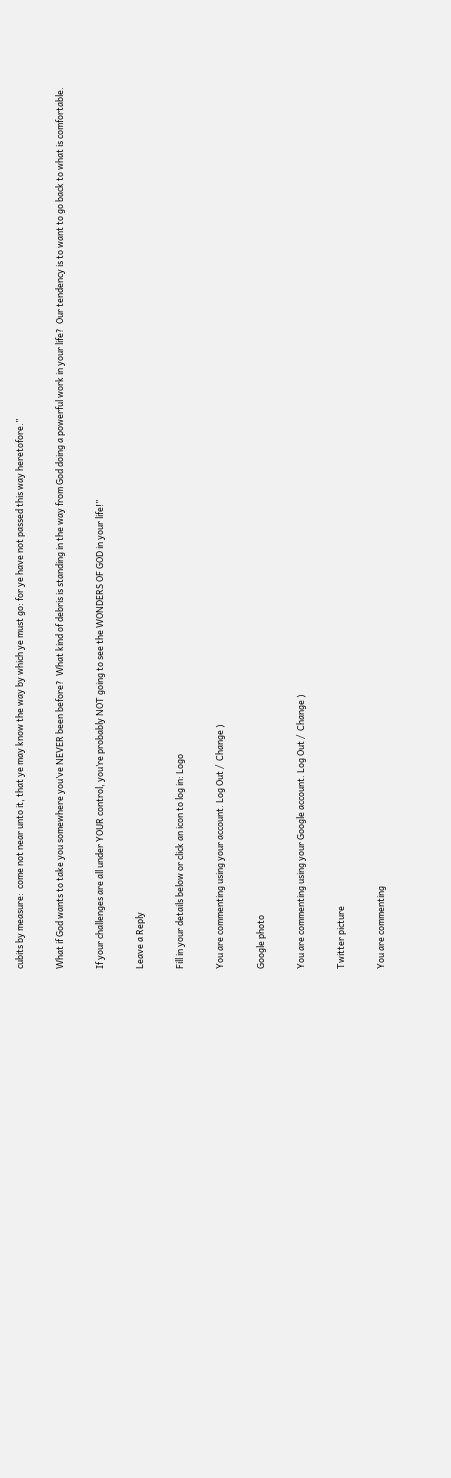cubits by measure:  come not near unto it, that ye may know the way by which ye must go: for ye have not passed this way heretofore.”

What if God wants to take you somewhere you’ve NEVER been before?  What kind of debris is standing in the way from God doing a powerful work in your life?  Our tendency is to want to go back to what is comfortable.

If your challenges are all under YOUR control, you’re probably NOT going to see the WONDERS OF GOD in your life!”

Leave a Reply

Fill in your details below or click an icon to log in: Logo

You are commenting using your account. Log Out /  Change )

Google photo

You are commenting using your Google account. Log Out /  Change )

Twitter picture

You are commenting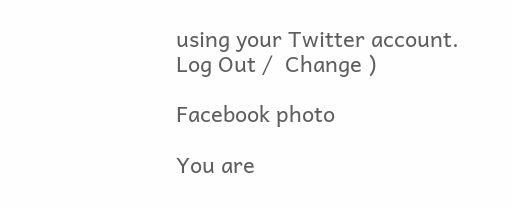using your Twitter account. Log Out /  Change )

Facebook photo

You are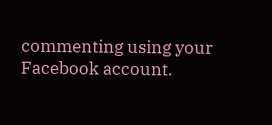commenting using your Facebook account.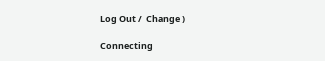Log Out /  Change )

Connecting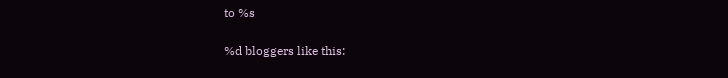to %s

%d bloggers like this: